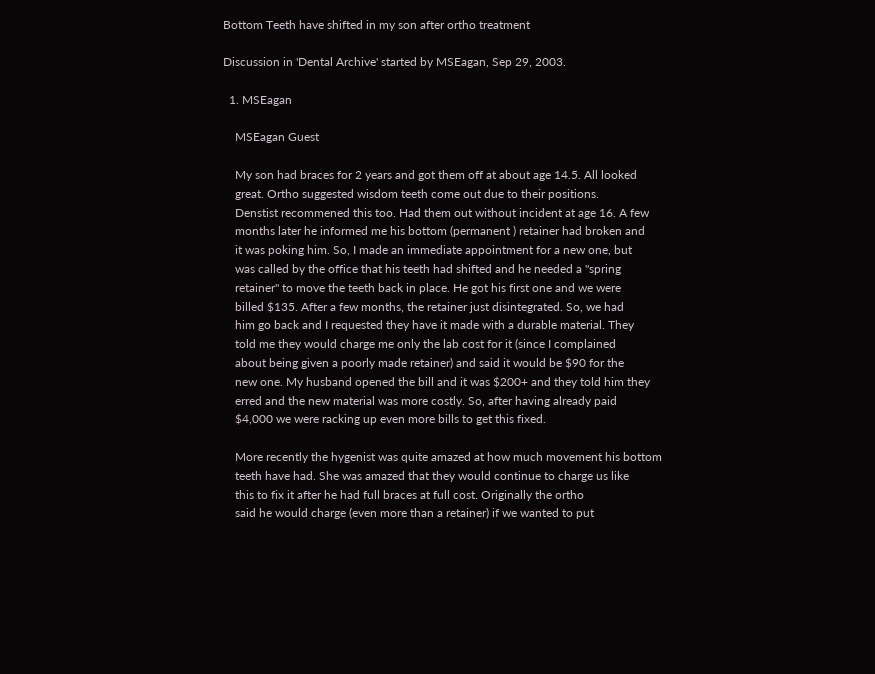Bottom Teeth have shifted in my son after ortho treatment

Discussion in 'Dental Archive' started by MSEagan, Sep 29, 2003.

  1. MSEagan

    MSEagan Guest

    My son had braces for 2 years and got them off at about age 14.5. All looked
    great. Ortho suggested wisdom teeth come out due to their positions.
    Denstist recommened this too. Had them out without incident at age 16. A few
    months later he informed me his bottom (permanent ) retainer had broken and
    it was poking him. So, I made an immediate appointment for a new one, but
    was called by the office that his teeth had shifted and he needed a "spring
    retainer" to move the teeth back in place. He got his first one and we were
    billed $135. After a few months, the retainer just disintegrated. So, we had
    him go back and I requested they have it made with a durable material. They
    told me they would charge me only the lab cost for it (since I complained
    about being given a poorly made retainer) and said it would be $90 for the
    new one. My husband opened the bill and it was $200+ and they told him they
    erred and the new material was more costly. So, after having already paid
    $4,000 we were racking up even more bills to get this fixed.

    More recently the hygenist was quite amazed at how much movement his bottom
    teeth have had. She was amazed that they would continue to charge us like
    this to fix it after he had full braces at full cost. Originally the ortho
    said he would charge (even more than a retainer) if we wanted to put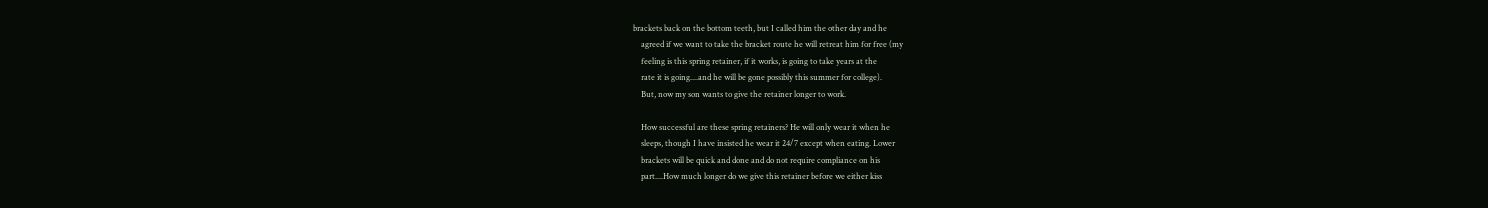brackets back on the bottom teeth, but I called him the other day and he
    agreed if we want to take the bracket route he will retreat him for free (my
    feeling is this spring retainer, if it works, is going to take years at the
    rate it is going....and he will be gone possibly this summer for college).
    But, now my son wants to give the retainer longer to work.

    How successful are these spring retainers? He will only wear it when he
    sleeps, though I have insisted he wear it 24/7 except when eating. Lower
    brackets will be quick and done and do not require compliance on his
    part....How much longer do we give this retainer before we either kiss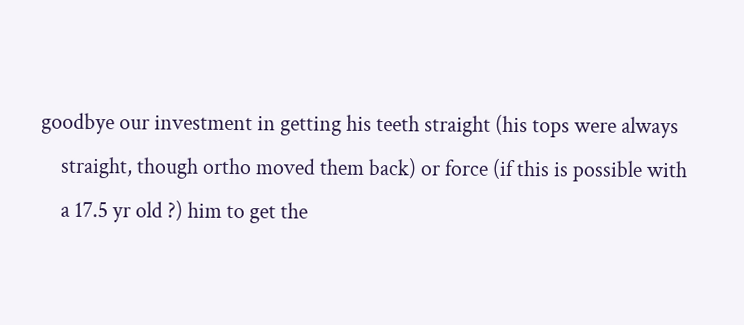goodbye our investment in getting his teeth straight (his tops were always
    straight, though ortho moved them back) or force (if this is possible with
    a 17.5 yr old ?) him to get the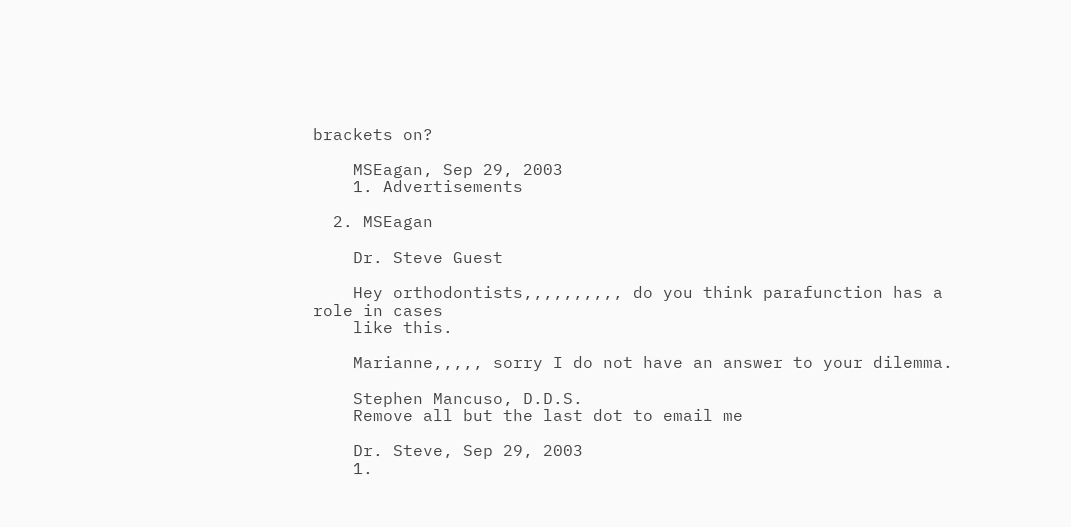brackets on?

    MSEagan, Sep 29, 2003
    1. Advertisements

  2. MSEagan

    Dr. Steve Guest

    Hey orthodontists,,,,,,,,,, do you think parafunction has a role in cases
    like this.

    Marianne,,,,, sorry I do not have an answer to your dilemma.

    Stephen Mancuso, D.D.S.
    Remove all but the last dot to email me

    Dr. Steve, Sep 29, 2003
    1.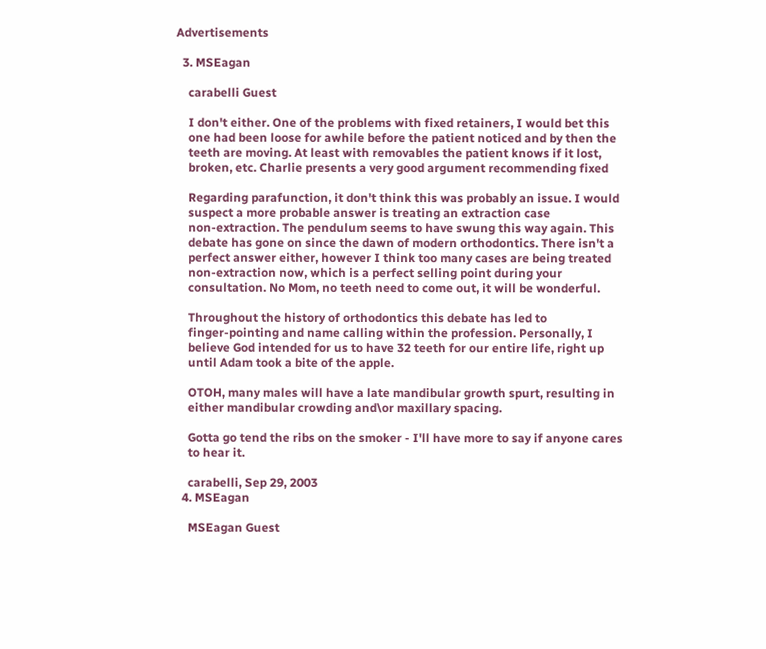Advertisements

  3. MSEagan

    carabelli Guest

    I don't either. One of the problems with fixed retainers, I would bet this
    one had been loose for awhile before the patient noticed and by then the
    teeth are moving. At least with removables the patient knows if it lost,
    broken, etc. Charlie presents a very good argument recommending fixed

    Regarding parafunction, it don't think this was probably an issue. I would
    suspect a more probable answer is treating an extraction case
    non-extraction. The pendulum seems to have swung this way again. This
    debate has gone on since the dawn of modern orthodontics. There isn't a
    perfect answer either, however I think too many cases are being treated
    non-extraction now, which is a perfect selling point during your
    consultation. No Mom, no teeth need to come out, it will be wonderful.

    Throughout the history of orthodontics this debate has led to
    finger-pointing and name calling within the profession. Personally, I
    believe God intended for us to have 32 teeth for our entire life, right up
    until Adam took a bite of the apple.

    OTOH, many males will have a late mandibular growth spurt, resulting in
    either mandibular crowding and\or maxillary spacing.

    Gotta go tend the ribs on the smoker - I'll have more to say if anyone cares
    to hear it.

    carabelli, Sep 29, 2003
  4. MSEagan

    MSEagan Guest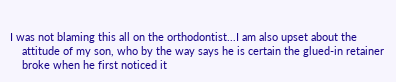I was not blaming this all on the orthodontist...I am also upset about the
    attitude of my son, who by the way says he is certain the glued-in retainer
    broke when he first noticed it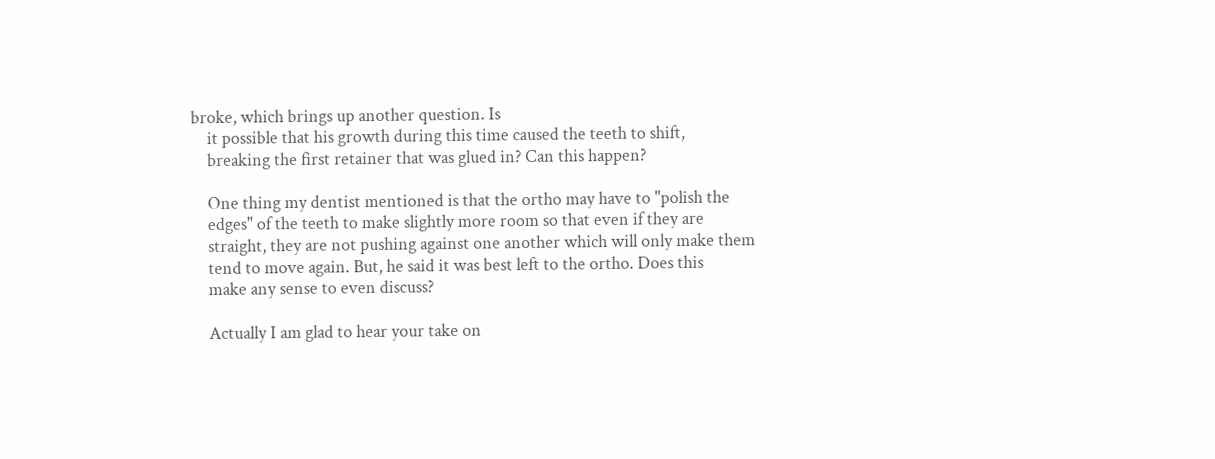broke, which brings up another question. Is
    it possible that his growth during this time caused the teeth to shift,
    breaking the first retainer that was glued in? Can this happen?

    One thing my dentist mentioned is that the ortho may have to "polish the
    edges" of the teeth to make slightly more room so that even if they are
    straight, they are not pushing against one another which will only make them
    tend to move again. But, he said it was best left to the ortho. Does this
    make any sense to even discuss?

    Actually I am glad to hear your take on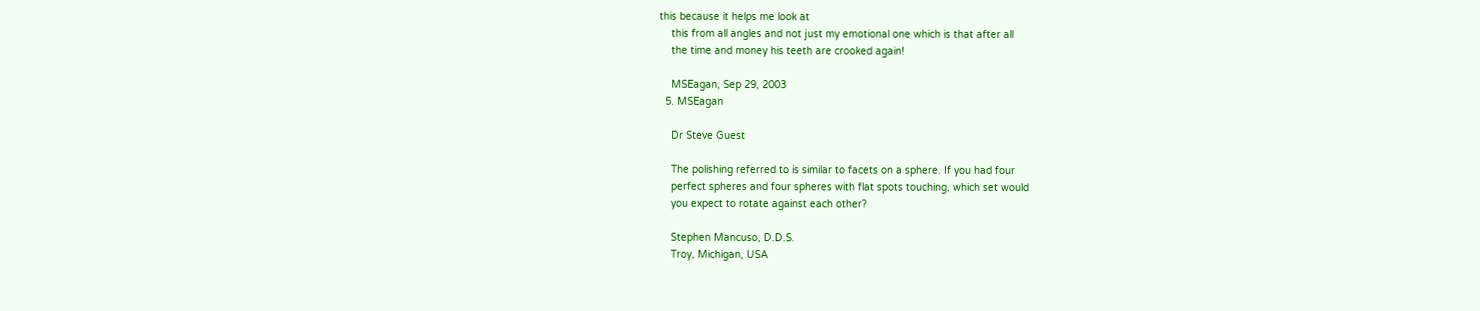this because it helps me look at
    this from all angles and not just my emotional one which is that after all
    the time and money his teeth are crooked again!

    MSEagan, Sep 29, 2003
  5. MSEagan

    Dr Steve Guest

    The polishing referred to is similar to facets on a sphere. If you had four
    perfect spheres and four spheres with flat spots touching, which set would
    you expect to rotate against each other?

    Stephen Mancuso, D.D.S.
    Troy, Michigan, USA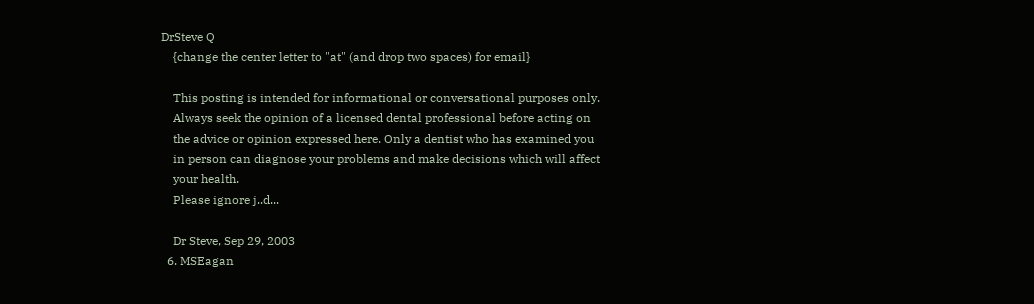DrSteve Q
    {change the center letter to "at" (and drop two spaces) for email}

    This posting is intended for informational or conversational purposes only.
    Always seek the opinion of a licensed dental professional before acting on
    the advice or opinion expressed here. Only a dentist who has examined you
    in person can diagnose your problems and make decisions which will affect
    your health.
    Please ignore j..d...

    Dr Steve, Sep 29, 2003
  6. MSEagan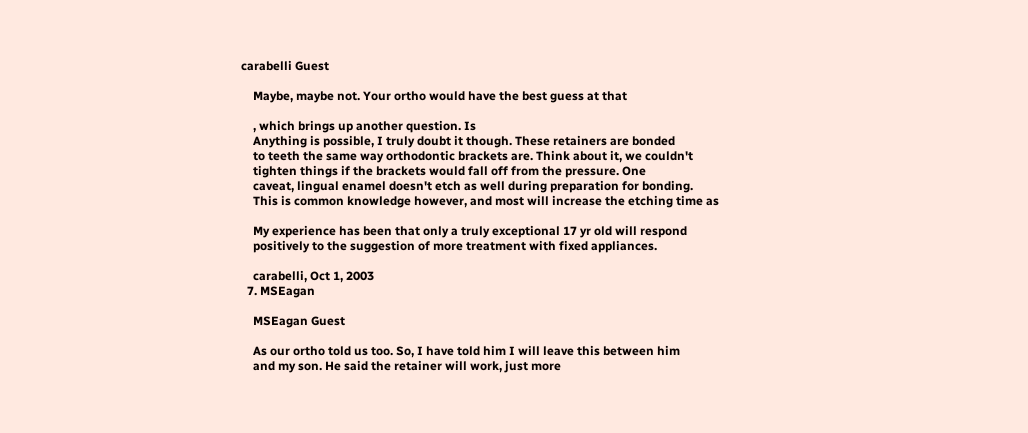carabelli Guest

    Maybe, maybe not. Your ortho would have the best guess at that

    , which brings up another question. Is
    Anything is possible, I truly doubt it though. These retainers are bonded
    to teeth the same way orthodontic brackets are. Think about it, we couldn't
    tighten things if the brackets would fall off from the pressure. One
    caveat, lingual enamel doesn't etch as well during preparation for bonding.
    This is common knowledge however, and most will increase the etching time as

    My experience has been that only a truly exceptional 17 yr old will respond
    positively to the suggestion of more treatment with fixed appliances.

    carabelli, Oct 1, 2003
  7. MSEagan

    MSEagan Guest

    As our ortho told us too. So, I have told him I will leave this between him
    and my son. He said the retainer will work, just more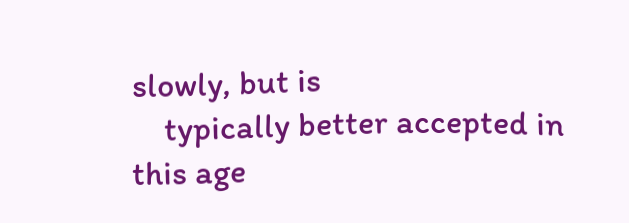slowly, but is
    typically better accepted in this age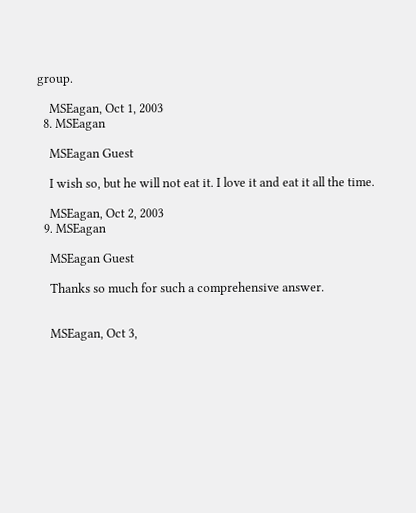group.

    MSEagan, Oct 1, 2003
  8. MSEagan

    MSEagan Guest

    I wish so, but he will not eat it. I love it and eat it all the time.

    MSEagan, Oct 2, 2003
  9. MSEagan

    MSEagan Guest

    Thanks so much for such a comprehensive answer.


    MSEagan, Oct 3,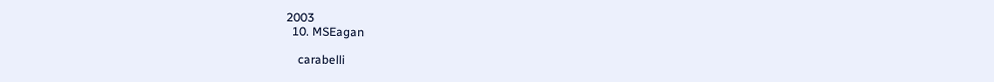2003
  10. MSEagan

    carabelli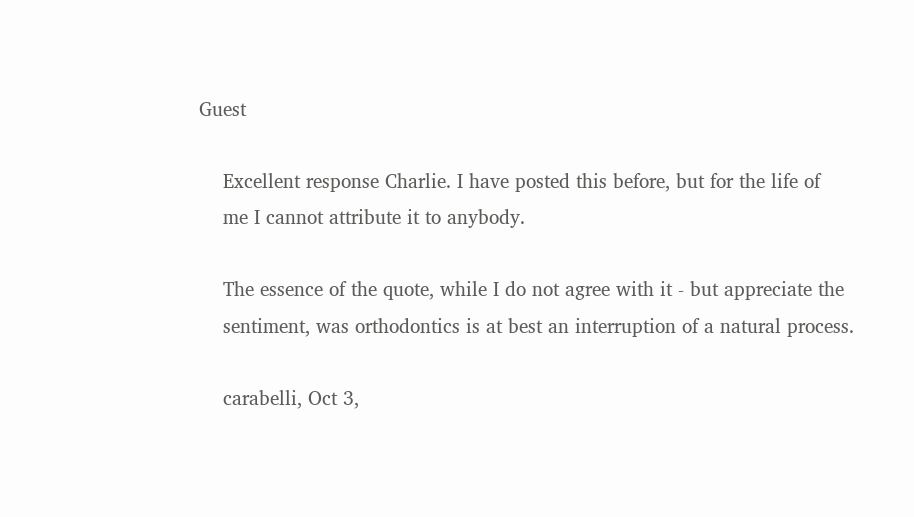Guest

    Excellent response Charlie. I have posted this before, but for the life of
    me I cannot attribute it to anybody.

    The essence of the quote, while I do not agree with it - but appreciate the
    sentiment, was orthodontics is at best an interruption of a natural process.

    carabelli, Oct 3,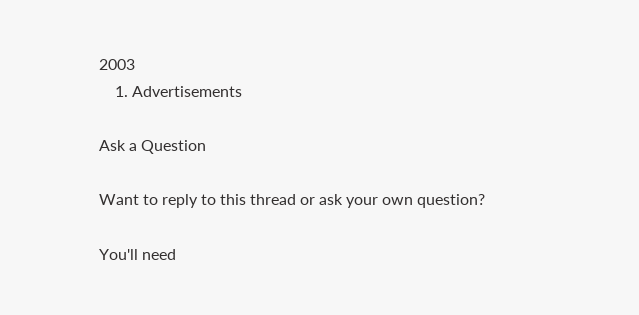2003
    1. Advertisements

Ask a Question

Want to reply to this thread or ask your own question?

You'll need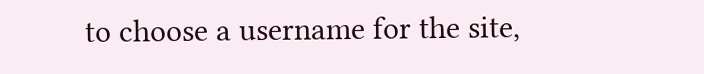to choose a username for the site,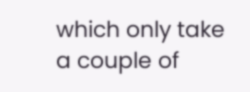which only take a couple of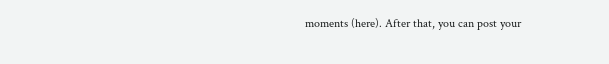moments (here). After that, you can post your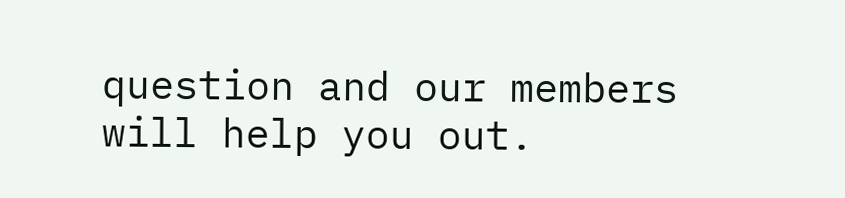question and our members will help you out.